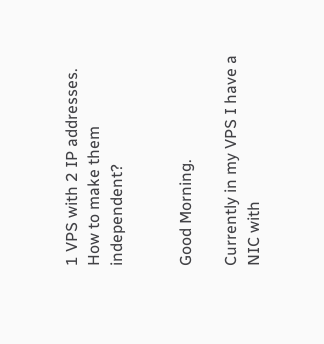1 VPS with 2 IP addresses. How to make them independent?


Good Morning.

Currently in my VPS I have a NIC with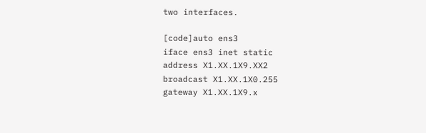two interfaces.

[code]auto ens3
iface ens3 inet static
address X1.XX.1X9.XX2
broadcast X1.XX.1X0.255
gateway X1.XX.1X9.x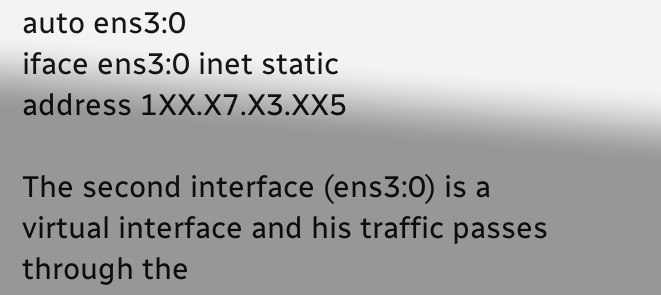auto ens3:0
iface ens3:0 inet static
address 1XX.X7.X3.XX5

The second interface (ens3:0) is a virtual interface and his traffic passes through the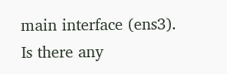main interface (ens3).
Is there any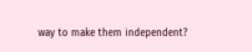way to make them independent?